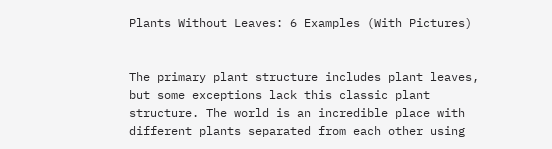Plants Without Leaves: 6 Examples (With Pictures)


The primary plant structure includes plant leaves, but some exceptions lack this classic plant structure. The world is an incredible place with different plants separated from each other using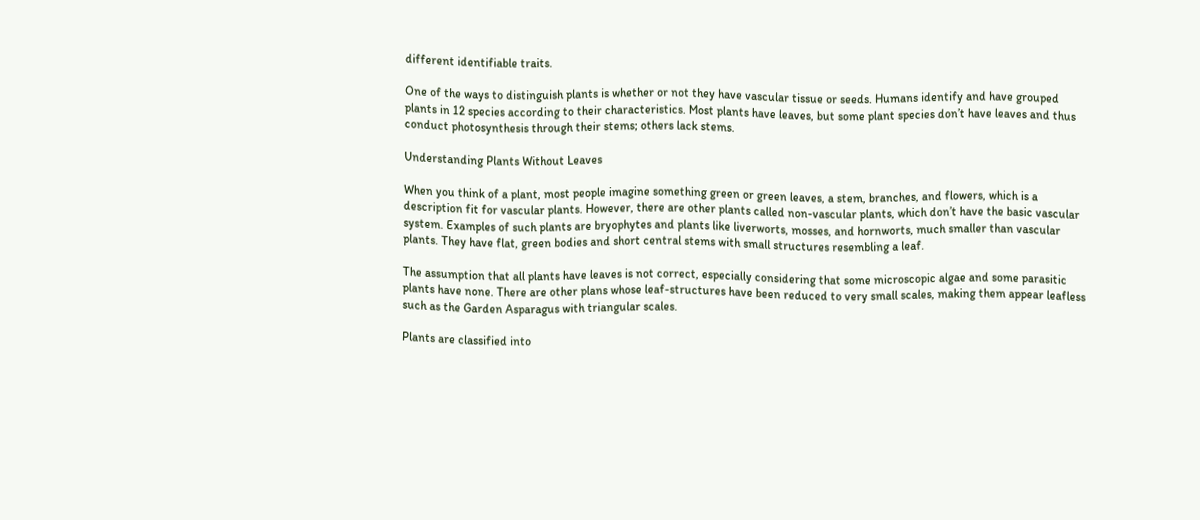different identifiable traits.

One of the ways to distinguish plants is whether or not they have vascular tissue or seeds. Humans identify and have grouped plants in 12 species according to their characteristics. Most plants have leaves, but some plant species don’t have leaves and thus conduct photosynthesis through their stems; others lack stems.

Understanding Plants Without Leaves

When you think of a plant, most people imagine something green or green leaves, a stem, branches, and flowers, which is a description fit for vascular plants. However, there are other plants called non-vascular plants, which don’t have the basic vascular system. Examples of such plants are bryophytes and plants like liverworts, mosses, and hornworts, much smaller than vascular plants. They have flat, green bodies and short central stems with small structures resembling a leaf.

The assumption that all plants have leaves is not correct, especially considering that some microscopic algae and some parasitic plants have none. There are other plans whose leaf-structures have been reduced to very small scales, making them appear leafless such as the Garden Asparagus with triangular scales.

Plants are classified into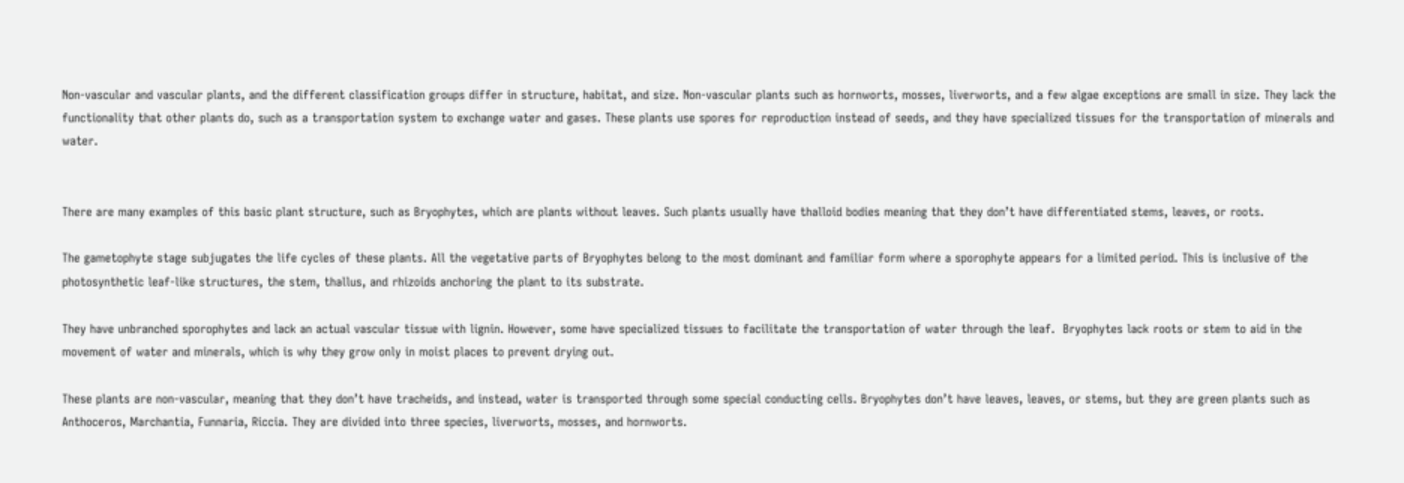Non-vascular and vascular plants, and the different classification groups differ in structure, habitat, and size. Non-vascular plants such as hornworts, mosses, liverworts, and a few algae exceptions are small in size. They lack the functionality that other plants do, such as a transportation system to exchange water and gases. These plants use spores for reproduction instead of seeds, and they have specialized tissues for the transportation of minerals and water.


There are many examples of this basic plant structure, such as Bryophytes, which are plants without leaves. Such plants usually have thalloid bodies meaning that they don’t have differentiated stems, leaves, or roots.

The gametophyte stage subjugates the life cycles of these plants. All the vegetative parts of Bryophytes belong to the most dominant and familiar form where a sporophyte appears for a limited period. This is inclusive of the photosynthetic leaf-like structures, the stem, thallus, and rhizoids anchoring the plant to its substrate.

They have unbranched sporophytes and lack an actual vascular tissue with lignin. However, some have specialized tissues to facilitate the transportation of water through the leaf.  Bryophytes lack roots or stem to aid in the movement of water and minerals, which is why they grow only in moist places to prevent drying out.

These plants are non-vascular, meaning that they don’t have tracheids, and instead, water is transported through some special conducting cells. Bryophytes don’t have leaves, leaves, or stems, but they are green plants such as Anthoceros, Marchantia, Funnaria, Riccia. They are divided into three species, liverworts, mosses, and hornworts.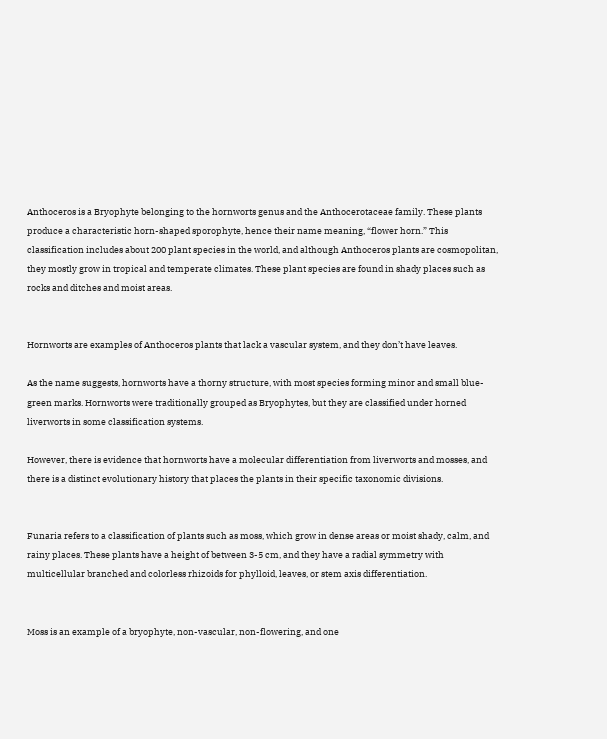Anthoceros is a Bryophyte belonging to the hornworts genus and the Anthocerotaceae family. These plants produce a characteristic horn-shaped sporophyte, hence their name meaning, “flower horn.” This classification includes about 200 plant species in the world, and although Anthoceros plants are cosmopolitan, they mostly grow in tropical and temperate climates. These plant species are found in shady places such as rocks and ditches and moist areas.


Hornworts are examples of Anthoceros plants that lack a vascular system, and they don’t have leaves.

As the name suggests, hornworts have a thorny structure, with most species forming minor and small blue-green marks. Hornworts were traditionally grouped as Bryophytes, but they are classified under horned liverworts in some classification systems.

However, there is evidence that hornworts have a molecular differentiation from liverworts and mosses, and there is a distinct evolutionary history that places the plants in their specific taxonomic divisions.


Funaria refers to a classification of plants such as moss, which grow in dense areas or moist shady, calm, and rainy places. These plants have a height of between 3-5 cm, and they have a radial symmetry with multicellular branched and colorless rhizoids for phylloid, leaves, or stem axis differentiation.


Moss is an example of a bryophyte, non-vascular, non-flowering, and one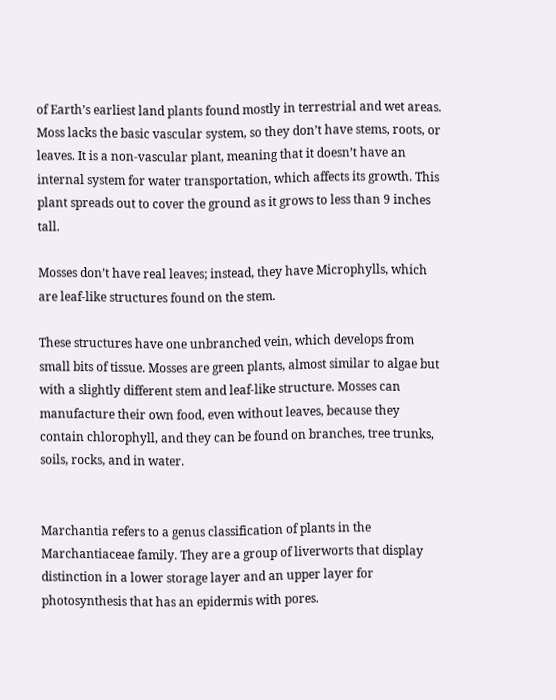of Earth’s earliest land plants found mostly in terrestrial and wet areas. Moss lacks the basic vascular system, so they don’t have stems, roots, or leaves. It is a non-vascular plant, meaning that it doesn’t have an internal system for water transportation, which affects its growth. This plant spreads out to cover the ground as it grows to less than 9 inches tall.

Mosses don’t have real leaves; instead, they have Microphylls, which are leaf-like structures found on the stem.

These structures have one unbranched vein, which develops from small bits of tissue. Mosses are green plants, almost similar to algae but with a slightly different stem and leaf-like structure. Mosses can manufacture their own food, even without leaves, because they contain chlorophyll, and they can be found on branches, tree trunks, soils, rocks, and in water.


Marchantia refers to a genus classification of plants in the Marchantiaceae family. They are a group of liverworts that display distinction in a lower storage layer and an upper layer for photosynthesis that has an epidermis with pores.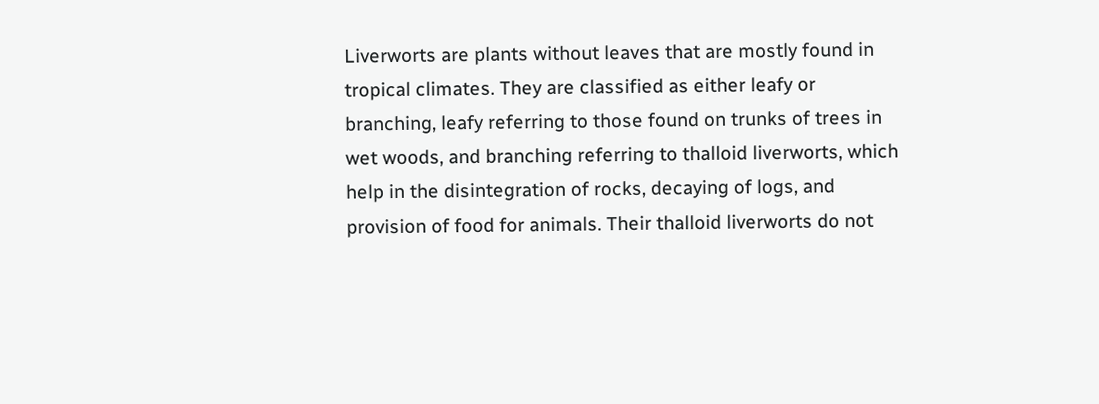Liverworts are plants without leaves that are mostly found in tropical climates. They are classified as either leafy or branching, leafy referring to those found on trunks of trees in wet woods, and branching referring to thalloid liverworts, which help in the disintegration of rocks, decaying of logs, and provision of food for animals. Their thalloid liverworts do not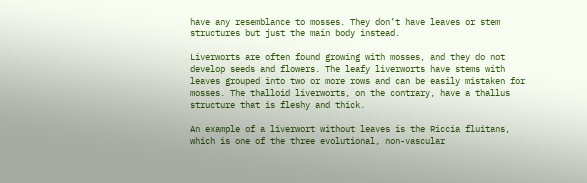have any resemblance to mosses. They don’t have leaves or stem structures but just the main body instead.

Liverworts are often found growing with mosses, and they do not develop seeds and flowers. The leafy liverworts have stems with leaves grouped into two or more rows and can be easily mistaken for mosses. The thalloid liverworts, on the contrary, have a thallus structure that is fleshy and thick.

An example of a liverwort without leaves is the Riccia fluitans, which is one of the three evolutional, non-vascular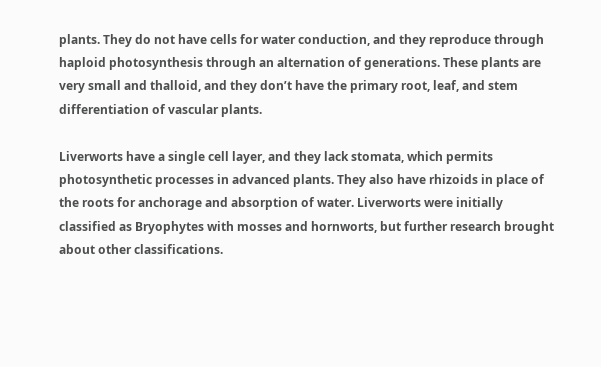plants. They do not have cells for water conduction, and they reproduce through haploid photosynthesis through an alternation of generations. These plants are very small and thalloid, and they don’t have the primary root, leaf, and stem differentiation of vascular plants.

Liverworts have a single cell layer, and they lack stomata, which permits photosynthetic processes in advanced plants. They also have rhizoids in place of the roots for anchorage and absorption of water. Liverworts were initially classified as Bryophytes with mosses and hornworts, but further research brought about other classifications.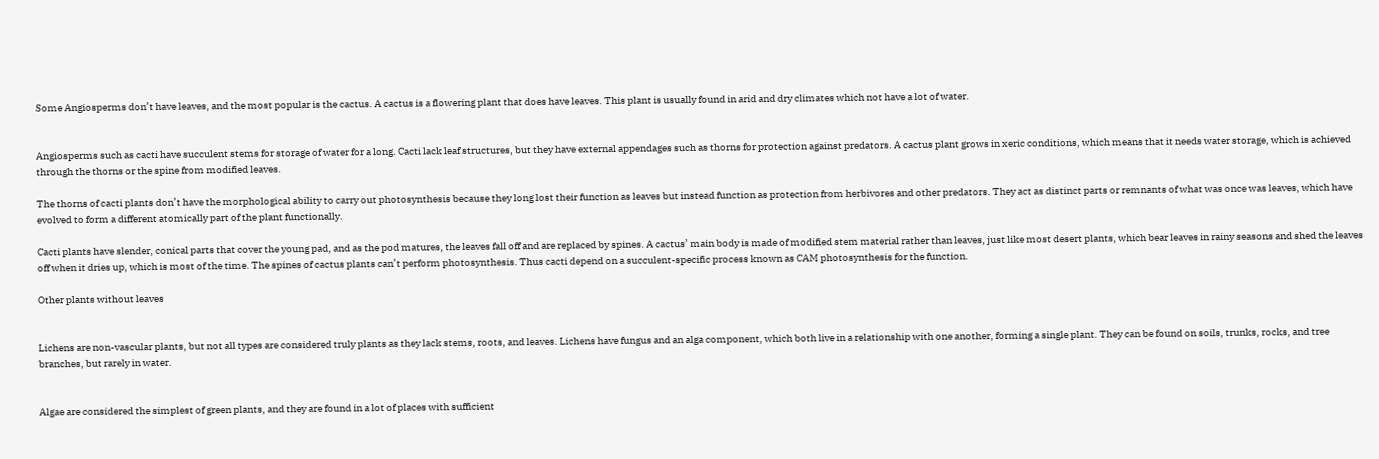Some Angiosperms don’t have leaves, and the most popular is the cactus. A cactus is a flowering plant that does have leaves. This plant is usually found in arid and dry climates which not have a lot of water.


Angiosperms such as cacti have succulent stems for storage of water for a long. Cacti lack leaf structures, but they have external appendages such as thorns for protection against predators. A cactus plant grows in xeric conditions, which means that it needs water storage, which is achieved through the thorns or the spine from modified leaves.

The thorns of cacti plants don’t have the morphological ability to carry out photosynthesis because they long lost their function as leaves but instead function as protection from herbivores and other predators. They act as distinct parts or remnants of what was once was leaves, which have evolved to form a different atomically part of the plant functionally.

Cacti plants have slender, conical parts that cover the young pad, and as the pod matures, the leaves fall off and are replaced by spines. A cactus’ main body is made of modified stem material rather than leaves, just like most desert plants, which bear leaves in rainy seasons and shed the leaves off when it dries up, which is most of the time. The spines of cactus plants can’t perform photosynthesis. Thus cacti depend on a succulent-specific process known as CAM photosynthesis for the function.

Other plants without leaves


Lichens are non-vascular plants, but not all types are considered truly plants as they lack stems, roots, and leaves. Lichens have fungus and an alga component, which both live in a relationship with one another, forming a single plant. They can be found on soils, trunks, rocks, and tree branches, but rarely in water.


Algae are considered the simplest of green plants, and they are found in a lot of places with sufficient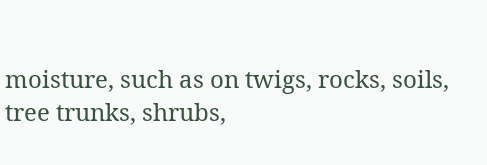moisture, such as on twigs, rocks, soils, tree trunks, shrubs,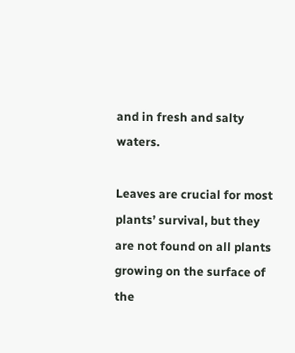and in fresh and salty waters.

Leaves are crucial for most plants’ survival, but they are not found on all plants growing on the surface of the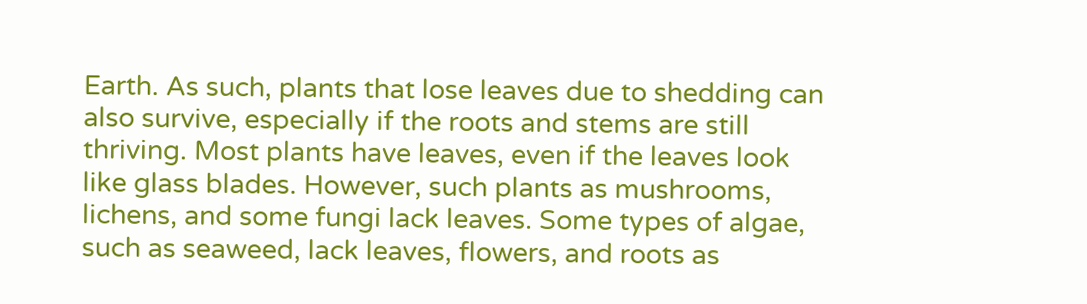Earth. As such, plants that lose leaves due to shedding can also survive, especially if the roots and stems are still thriving. Most plants have leaves, even if the leaves look like glass blades. However, such plants as mushrooms, lichens, and some fungi lack leaves. Some types of algae, such as seaweed, lack leaves, flowers, and roots as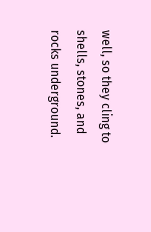well, so they cling to shells, stones, and rocks underground.